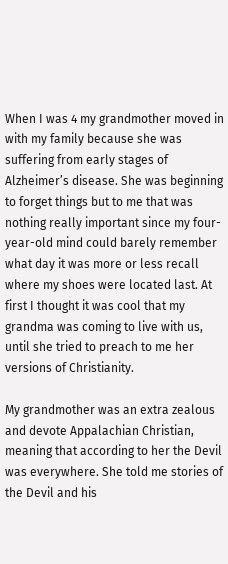When I was 4 my grandmother moved in with my family because she was suffering from early stages of Alzheimer’s disease. She was beginning to forget things but to me that was nothing really important since my four-year-old mind could barely remember what day it was more or less recall where my shoes were located last. At first I thought it was cool that my grandma was coming to live with us, until she tried to preach to me her versions of Christianity.

My grandmother was an extra zealous and devote Appalachian Christian, meaning that according to her the Devil was everywhere. She told me stories of the Devil and his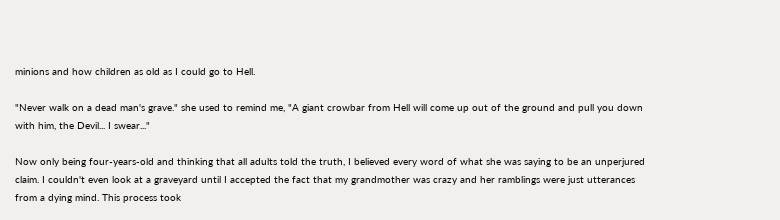minions and how children as old as I could go to Hell.

"Never walk on a dead man's grave." she used to remind me, "A giant crowbar from Hell will come up out of the ground and pull you down with him, the Devil... I swear..."

Now only being four-years-old and thinking that all adults told the truth, I believed every word of what she was saying to be an unperjured claim. I couldn't even look at a graveyard until I accepted the fact that my grandmother was crazy and her ramblings were just utterances from a dying mind. This process took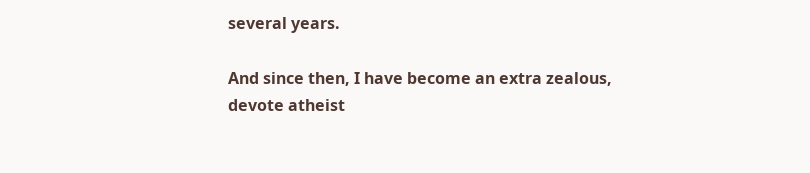several years.

And since then, I have become an extra zealous, devote atheist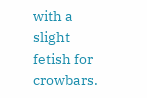with a slight fetish for crowbars.